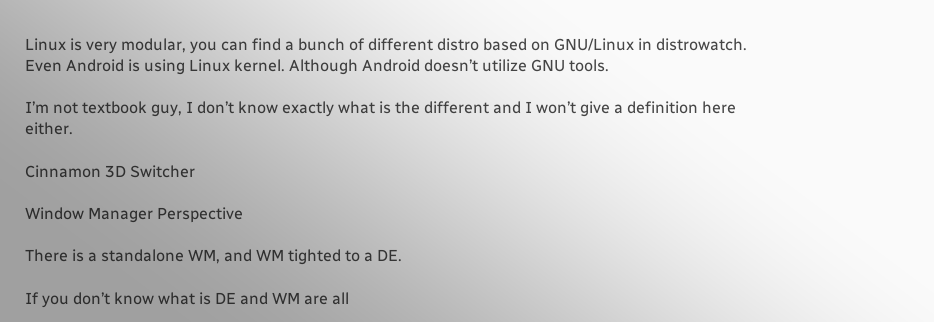Linux is very modular, you can find a bunch of different distro based on GNU/Linux in distrowatch. Even Android is using Linux kernel. Although Android doesn’t utilize GNU tools.

I’m not textbook guy, I don’t know exactly what is the different and I won’t give a definition here either.

Cinnamon 3D Switcher

Window Manager Perspective

There is a standalone WM, and WM tighted to a DE.

If you don’t know what is DE and WM are all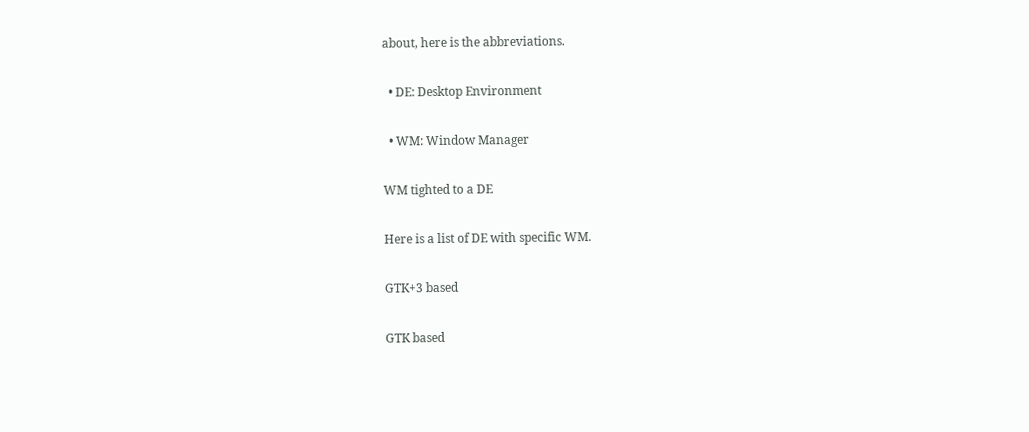about, here is the abbreviations.

  • DE: Desktop Environment

  • WM: Window Manager

WM tighted to a DE

Here is a list of DE with specific WM.

GTK+3 based

GTK based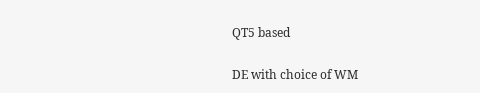QT5 based

DE with choice of WM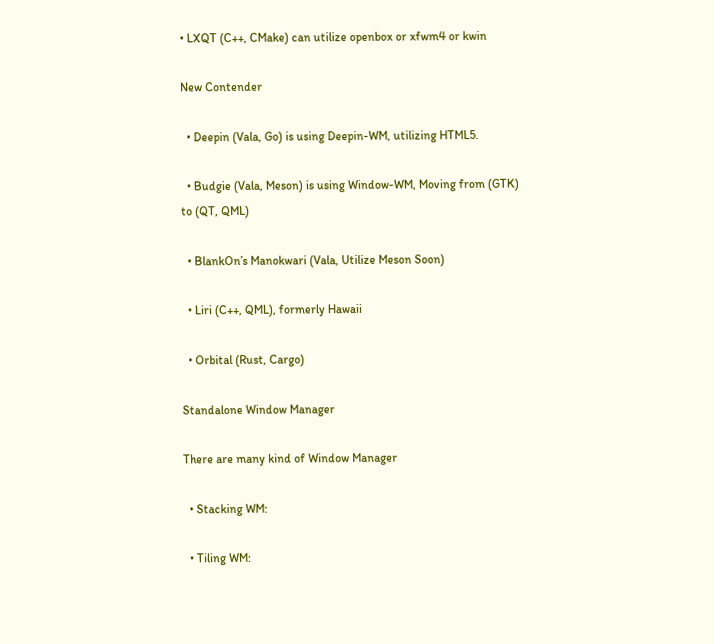• LXQT (C++, CMake) can utilize openbox or xfwm4 or kwin

New Contender

  • Deepin (Vala, Go) is using Deepin-WM, utilizing HTML5.

  • Budgie (Vala, Meson) is using Window-WM, Moving from (GTK) to (QT, QML)

  • BlankOn’s Manokwari (Vala, Utilize Meson Soon)

  • Liri (C++, QML), formerly Hawaii

  • Orbital (Rust, Cargo)

Standalone Window Manager

There are many kind of Window Manager

  • Stacking WM:

  • Tiling WM: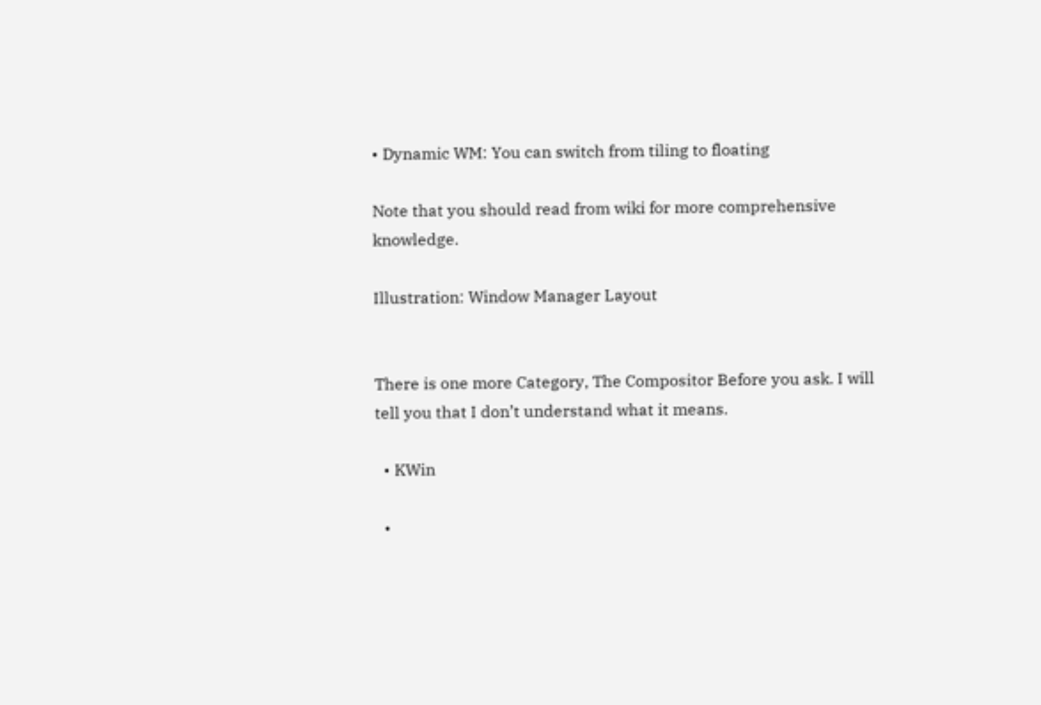• Dynamic WM: You can switch from tiling to floating

Note that you should read from wiki for more comprehensive knowledge.

Illustration: Window Manager Layout


There is one more Category, The Compositor Before you ask. I will tell you that I don’t understand what it means.

  • KWin

  •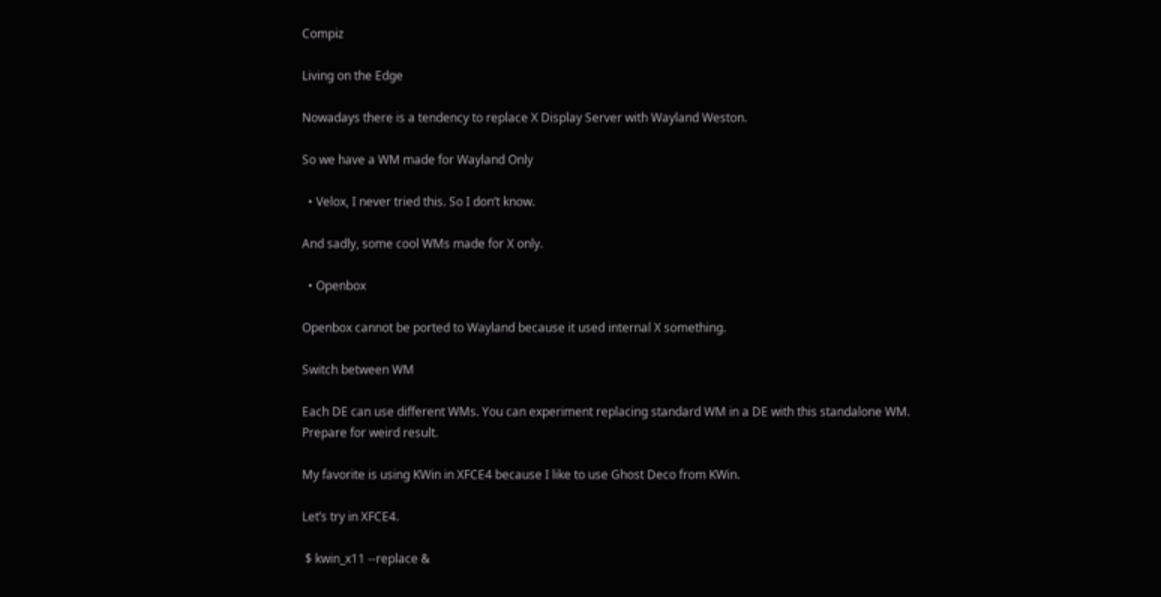Compiz

Living on the Edge

Nowadays there is a tendency to replace X Display Server with Wayland Weston.

So we have a WM made for Wayland Only

  • Velox, I never tried this. So I don’t know.

And sadly, some cool WMs made for X only.

  • Openbox

Openbox cannot be ported to Wayland because it used internal X something.

Switch between WM

Each DE can use different WMs. You can experiment replacing standard WM in a DE with this standalone WM. Prepare for weird result.

My favorite is using KWin in XFCE4 because I like to use Ghost Deco from KWin.

Let’s try in XFCE4.

 $ kwin_x11 --replace &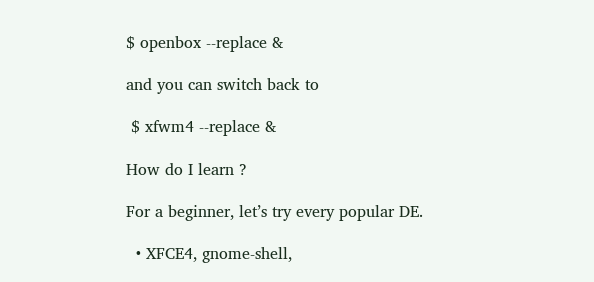$ openbox --replace &

and you can switch back to

 $ xfwm4 --replace &

How do I learn ?

For a beginner, let’s try every popular DE.

  • XFCE4, gnome-shell,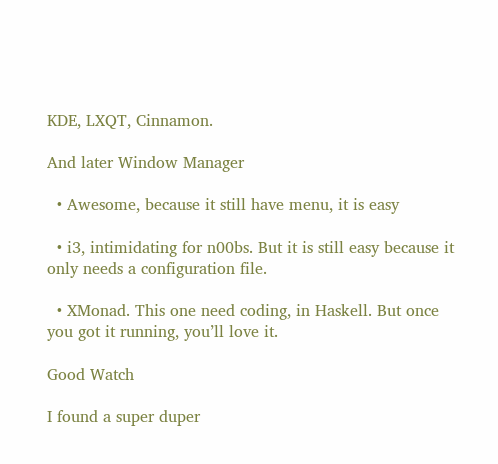KDE, LXQT, Cinnamon.

And later Window Manager

  • Awesome, because it still have menu, it is easy

  • i3, intimidating for n00bs. But it is still easy because it only needs a configuration file.

  • XMonad. This one need coding, in Haskell. But once you got it running, you’ll love it.

Good Watch

I found a super duper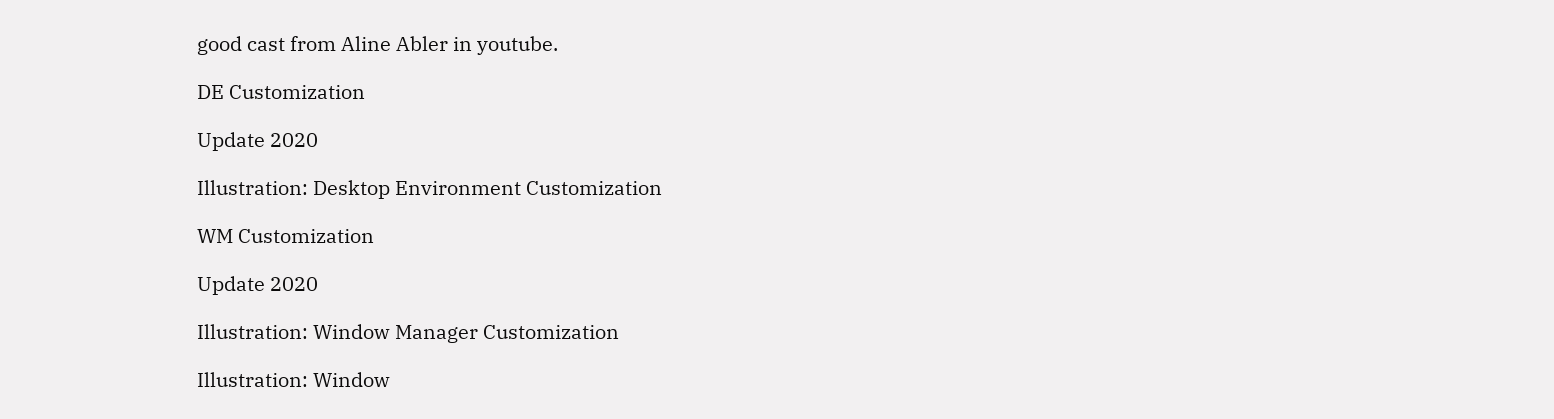good cast from Aline Abler in youtube.

DE Customization

Update 2020

Illustration: Desktop Environment Customization

WM Customization

Update 2020

Illustration: Window Manager Customization

Illustration: Window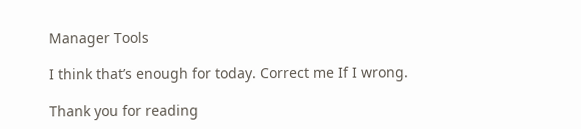Manager Tools

I think that’s enough for today. Correct me If I wrong.

Thank you for reading